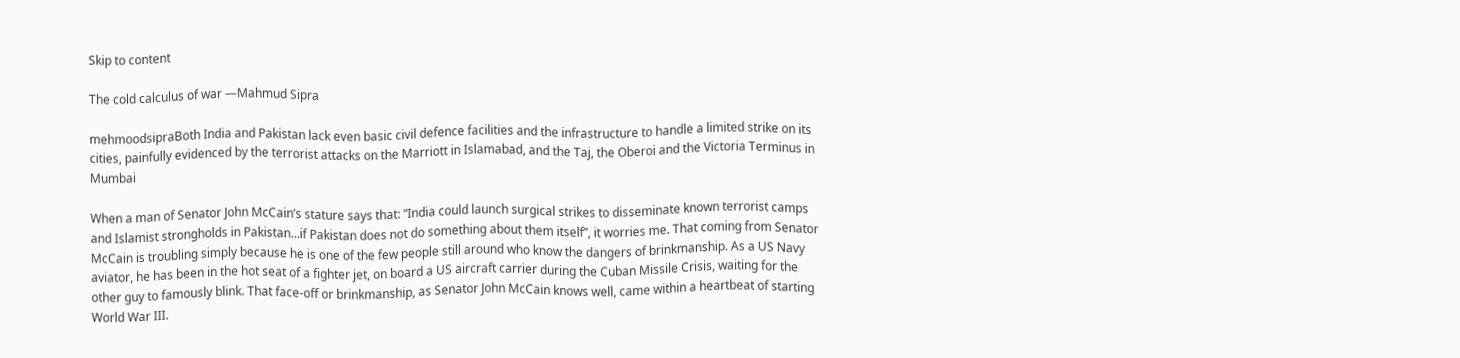Skip to content

The cold calculus of war —Mahmud Sipra

mehmoodsipraBoth India and Pakistan lack even basic civil defence facilities and the infrastructure to handle a limited strike on its cities, painfully evidenced by the terrorist attacks on the Marriott in Islamabad, and the Taj, the Oberoi and the Victoria Terminus in Mumbai

When a man of Senator John McCain’s stature says that: “India could launch surgical strikes to disseminate known terrorist camps and Islamist strongholds in Pakistan…if Pakistan does not do something about them itself”, it worries me. That coming from Senator McCain is troubling simply because he is one of the few people still around who know the dangers of brinkmanship. As a US Navy aviator, he has been in the hot seat of a fighter jet, on board a US aircraft carrier during the Cuban Missile Crisis, waiting for the other guy to famously blink. That face-off or brinkmanship, as Senator John McCain knows well, came within a heartbeat of starting World War III.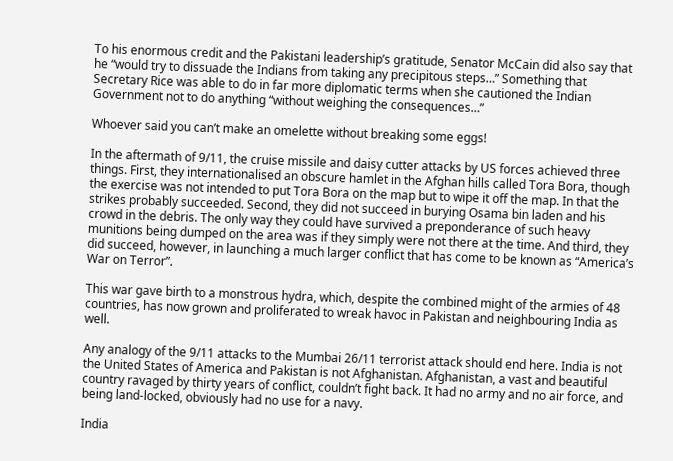To his enormous credit and the Pakistani leadership’s gratitude, Senator McCain did also say that he “would try to dissuade the Indians from taking any precipitous steps…” Something that Secretary Rice was able to do in far more diplomatic terms when she cautioned the Indian Government not to do anything “without weighing the consequences…”

Whoever said you can’t make an omelette without breaking some eggs!

In the aftermath of 9/11, the cruise missile and daisy cutter attacks by US forces achieved three things. First, they internationalised an obscure hamlet in the Afghan hills called Tora Bora, though the exercise was not intended to put Tora Bora on the map but to wipe it off the map. In that the strikes probably succeeded. Second, they did not succeed in burying Osama bin laden and his crowd in the debris. The only way they could have survived a preponderance of such heavy munitions being dumped on the area was if they simply were not there at the time. And third, they did succeed, however, in launching a much larger conflict that has come to be known as “America’s War on Terror”.

This war gave birth to a monstrous hydra, which, despite the combined might of the armies of 48 countries, has now grown and proliferated to wreak havoc in Pakistan and neighbouring India as well.

Any analogy of the 9/11 attacks to the Mumbai 26/11 terrorist attack should end here. India is not the United States of America and Pakistan is not Afghanistan. Afghanistan, a vast and beautiful country ravaged by thirty years of conflict, couldn’t fight back. It had no army and no air force, and being land-locked, obviously had no use for a navy.

India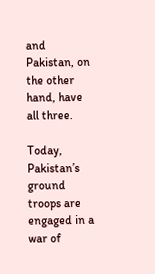and Pakistan, on the other hand, have all three.

Today, Pakistan’s ground troops are engaged in a war of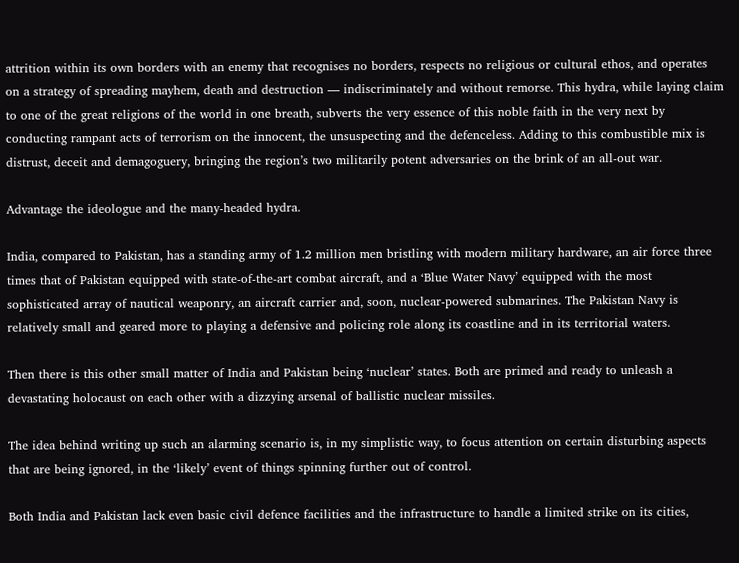attrition within its own borders with an enemy that recognises no borders, respects no religious or cultural ethos, and operates on a strategy of spreading mayhem, death and destruction — indiscriminately and without remorse. This hydra, while laying claim to one of the great religions of the world in one breath, subverts the very essence of this noble faith in the very next by conducting rampant acts of terrorism on the innocent, the unsuspecting and the defenceless. Adding to this combustible mix is distrust, deceit and demagoguery, bringing the region’s two militarily potent adversaries on the brink of an all-out war.

Advantage the ideologue and the many-headed hydra.

India, compared to Pakistan, has a standing army of 1.2 million men bristling with modern military hardware, an air force three times that of Pakistan equipped with state-of-the-art combat aircraft, and a ‘Blue Water Navy’ equipped with the most sophisticated array of nautical weaponry, an aircraft carrier and, soon, nuclear-powered submarines. The Pakistan Navy is relatively small and geared more to playing a defensive and policing role along its coastline and in its territorial waters.

Then there is this other small matter of India and Pakistan being ‘nuclear’ states. Both are primed and ready to unleash a devastating holocaust on each other with a dizzying arsenal of ballistic nuclear missiles.

The idea behind writing up such an alarming scenario is, in my simplistic way, to focus attention on certain disturbing aspects that are being ignored, in the ‘likely’ event of things spinning further out of control.

Both India and Pakistan lack even basic civil defence facilities and the infrastructure to handle a limited strike on its cities,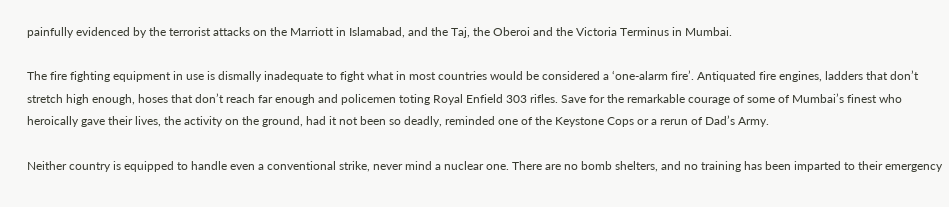painfully evidenced by the terrorist attacks on the Marriott in Islamabad, and the Taj, the Oberoi and the Victoria Terminus in Mumbai.

The fire fighting equipment in use is dismally inadequate to fight what in most countries would be considered a ‘one-alarm fire’. Antiquated fire engines, ladders that don’t stretch high enough, hoses that don’t reach far enough and policemen toting Royal Enfield 303 rifles. Save for the remarkable courage of some of Mumbai’s finest who heroically gave their lives, the activity on the ground, had it not been so deadly, reminded one of the Keystone Cops or a rerun of Dad’s Army.

Neither country is equipped to handle even a conventional strike, never mind a nuclear one. There are no bomb shelters, and no training has been imparted to their emergency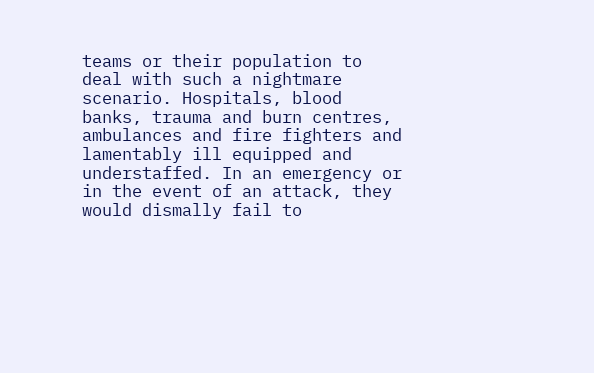teams or their population to deal with such a nightmare scenario. Hospitals, blood banks, trauma and burn centres, ambulances and fire fighters and lamentably ill equipped and understaffed. In an emergency or in the event of an attack, they would dismally fail to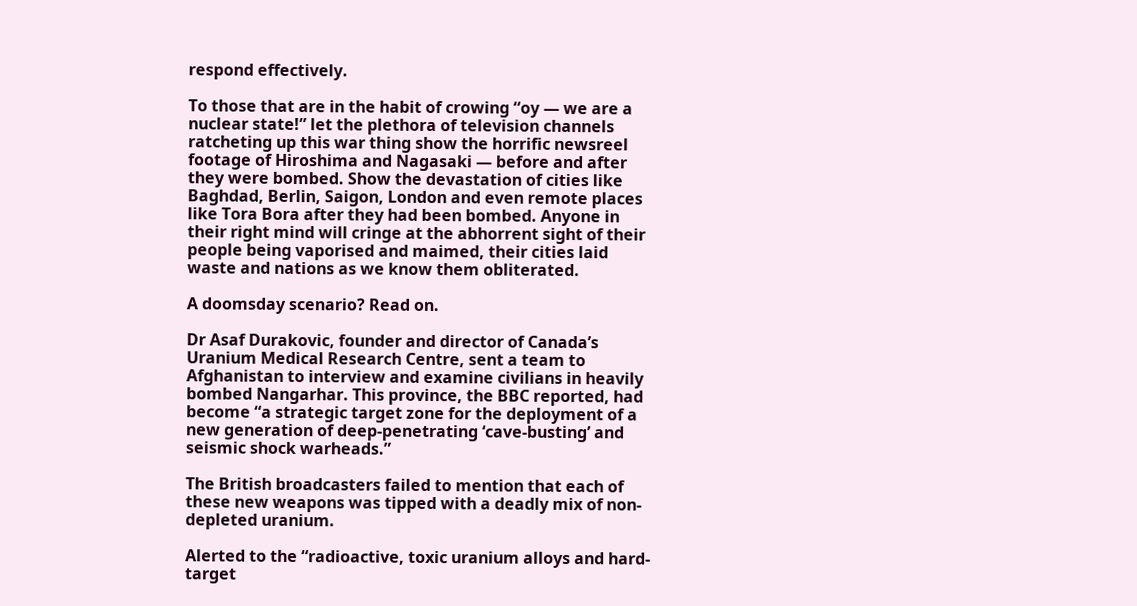respond effectively.

To those that are in the habit of crowing “oy — we are a nuclear state!” let the plethora of television channels ratcheting up this war thing show the horrific newsreel footage of Hiroshima and Nagasaki — before and after they were bombed. Show the devastation of cities like Baghdad, Berlin, Saigon, London and even remote places like Tora Bora after they had been bombed. Anyone in their right mind will cringe at the abhorrent sight of their people being vaporised and maimed, their cities laid waste and nations as we know them obliterated.

A doomsday scenario? Read on.

Dr Asaf Durakovic, founder and director of Canada’s Uranium Medical Research Centre, sent a team to Afghanistan to interview and examine civilians in heavily bombed Nangarhar. This province, the BBC reported, had become “a strategic target zone for the deployment of a new generation of deep-penetrating ‘cave-busting’ and seismic shock warheads.”

The British broadcasters failed to mention that each of these new weapons was tipped with a deadly mix of non-depleted uranium.

Alerted to the “radioactive, toxic uranium alloys and hard-target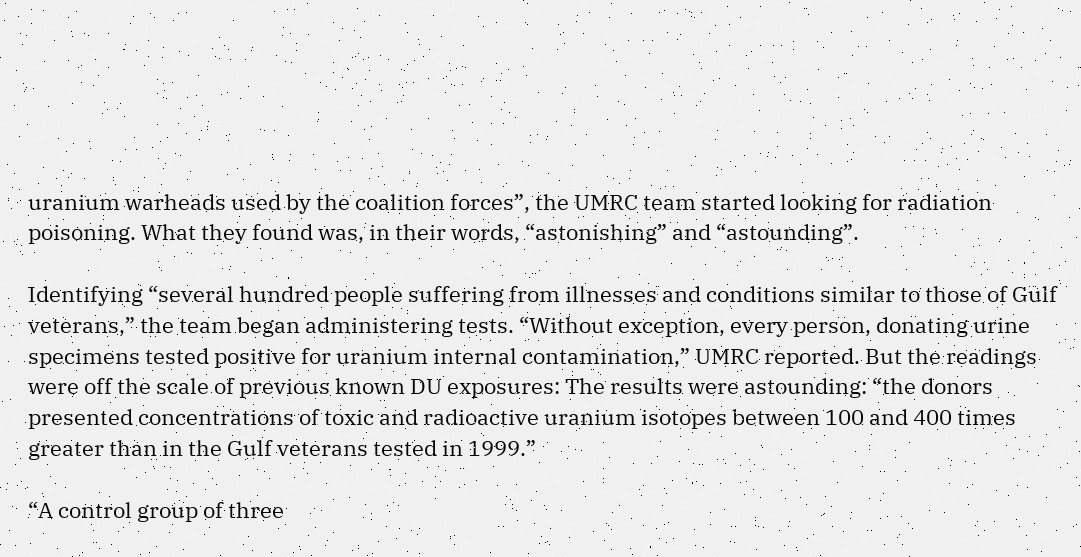uranium warheads used by the coalition forces”, the UMRC team started looking for radiation poisoning. What they found was, in their words, “astonishing” and “astounding”.

Identifying “several hundred people suffering from illnesses and conditions similar to those of Gulf veterans,” the team began administering tests. “Without exception, every person, donating urine specimens tested positive for uranium internal contamination,” UMRC reported. But the readings were off the scale of previous known DU exposures: The results were astounding: “the donors presented concentrations of toxic and radioactive uranium isotopes between 100 and 400 times greater than in the Gulf veterans tested in 1999.”

“A control group of three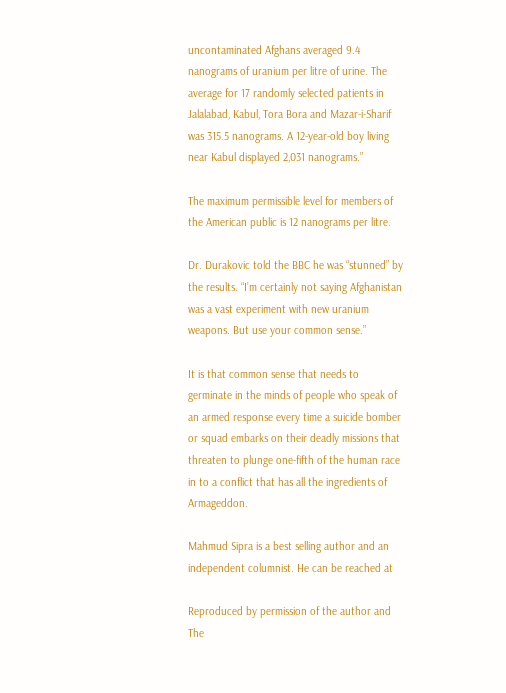uncontaminated Afghans averaged 9.4 nanograms of uranium per litre of urine. The average for 17 randomly selected patients in Jalalabad, Kabul, Tora Bora and Mazar-i-Sharif was 315.5 nanograms. A 12-year-old boy living near Kabul displayed 2,031 nanograms.”

The maximum permissible level for members of the American public is 12 nanograms per litre.

Dr. Durakovic told the BBC he was “stunned” by the results. “I’m certainly not saying Afghanistan was a vast experiment with new uranium weapons. But use your common sense.”

It is that common sense that needs to germinate in the minds of people who speak of an armed response every time a suicide bomber or squad embarks on their deadly missions that threaten to plunge one-fifth of the human race in to a conflict that has all the ingredients of Armageddon.

Mahmud Sipra is a best selling author and an independent columnist. He can be reached at

Reproduced by permission of the author and The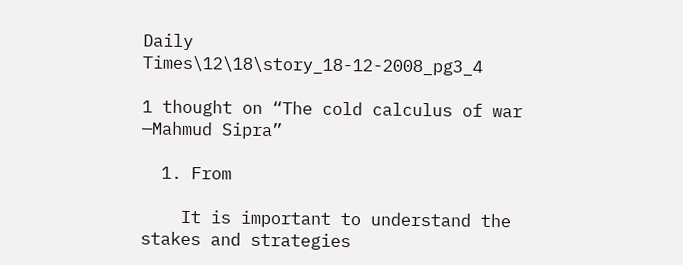Daily Times\12\18\story_18-12-2008_pg3_4

1 thought on “The cold calculus of war —Mahmud Sipra”

  1. From

    It is important to understand the stakes and strategies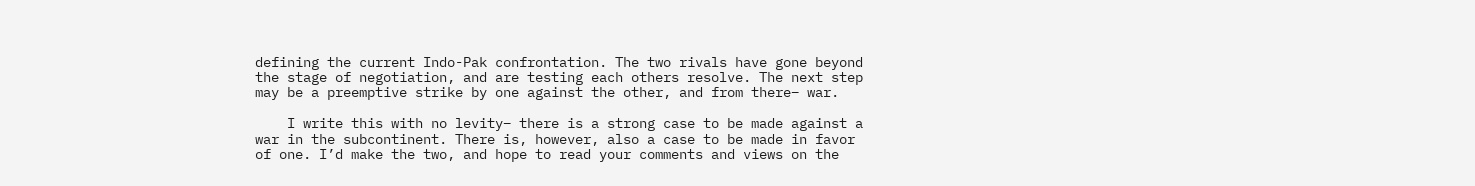defining the current Indo-Pak confrontation. The two rivals have gone beyond the stage of negotiation, and are testing each others resolve. The next step may be a preemptive strike by one against the other, and from there– war.

    I write this with no levity– there is a strong case to be made against a war in the subcontinent. There is, however, also a case to be made in favor of one. I’d make the two, and hope to read your comments and views on the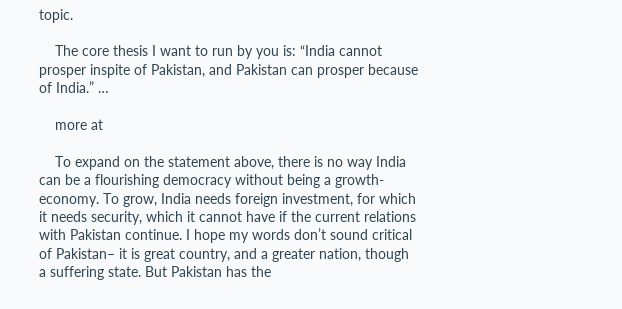topic.

    The core thesis I want to run by you is: “India cannot prosper inspite of Pakistan, and Pakistan can prosper because of India.” …

    more at

    To expand on the statement above, there is no way India can be a flourishing democracy without being a growth-economy. To grow, India needs foreign investment, for which it needs security, which it cannot have if the current relations with Pakistan continue. I hope my words don’t sound critical of Pakistan– it is great country, and a greater nation, though a suffering state. But Pakistan has the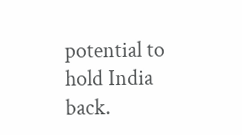potential to hold India back.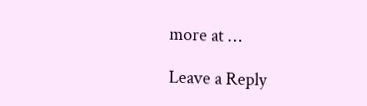more at …

Leave a Reply